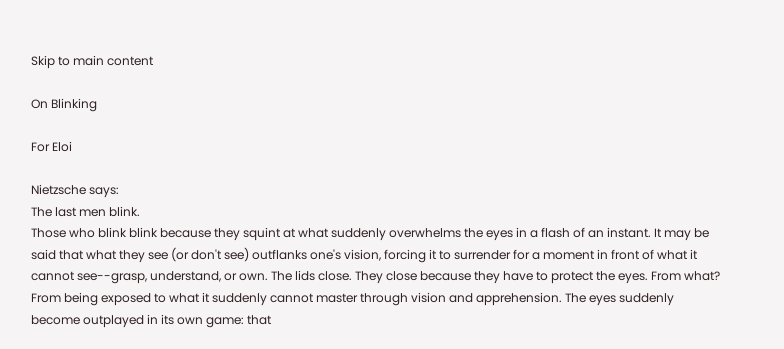Skip to main content

On Blinking

For Eloi

Nietzsche says:
The last men blink.
Those who blink blink because they squint at what suddenly overwhelms the eyes in a flash of an instant. It may be said that what they see (or don't see) outflanks one's vision, forcing it to surrender for a moment in front of what it cannot see--grasp, understand, or own. The lids close. They close because they have to protect the eyes. From what? From being exposed to what it suddenly cannot master through vision and apprehension. The eyes suddenly become outplayed in its own game: that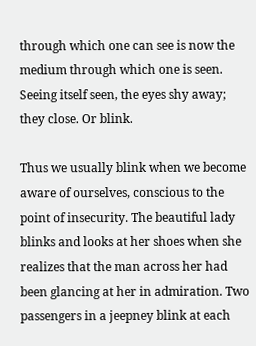through which one can see is now the medium through which one is seen. Seeing itself seen, the eyes shy away; they close. Or blink.

Thus we usually blink when we become aware of ourselves, conscious to the point of insecurity. The beautiful lady blinks and looks at her shoes when she realizes that the man across her had been glancing at her in admiration. Two passengers in a jeepney blink at each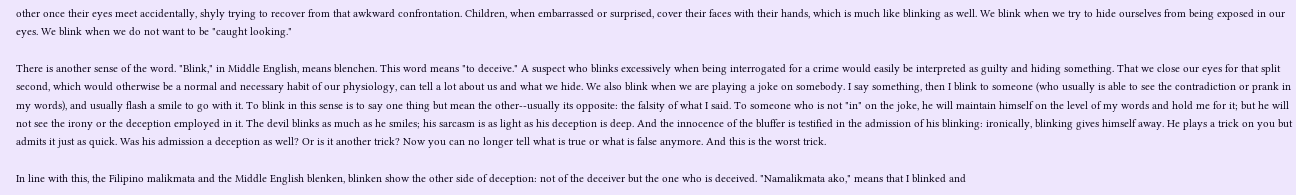other once their eyes meet accidentally, shyly trying to recover from that awkward confrontation. Children, when embarrassed or surprised, cover their faces with their hands, which is much like blinking as well. We blink when we try to hide ourselves from being exposed in our eyes. We blink when we do not want to be "caught looking."

There is another sense of the word. "Blink," in Middle English, means blenchen. This word means "to deceive." A suspect who blinks excessively when being interrogated for a crime would easily be interpreted as guilty and hiding something. That we close our eyes for that split second, which would otherwise be a normal and necessary habit of our physiology, can tell a lot about us and what we hide. We also blink when we are playing a joke on somebody. I say something, then I blink to someone (who usually is able to see the contradiction or prank in my words), and usually flash a smile to go with it. To blink in this sense is to say one thing but mean the other--usually its opposite: the falsity of what I said. To someone who is not "in" on the joke, he will maintain himself on the level of my words and hold me for it; but he will not see the irony or the deception employed in it. The devil blinks as much as he smiles; his sarcasm is as light as his deception is deep. And the innocence of the bluffer is testified in the admission of his blinking: ironically, blinking gives himself away. He plays a trick on you but admits it just as quick. Was his admission a deception as well? Or is it another trick? Now you can no longer tell what is true or what is false anymore. And this is the worst trick.

In line with this, the Filipino malikmata and the Middle English blenken, blinken show the other side of deception: not of the deceiver but the one who is deceived. "Namalikmata ako," means that I blinked and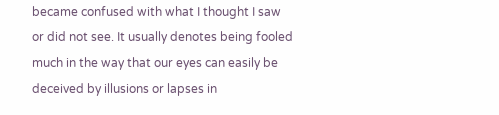became confused with what I thought I saw or did not see. It usually denotes being fooled much in the way that our eyes can easily be deceived by illusions or lapses in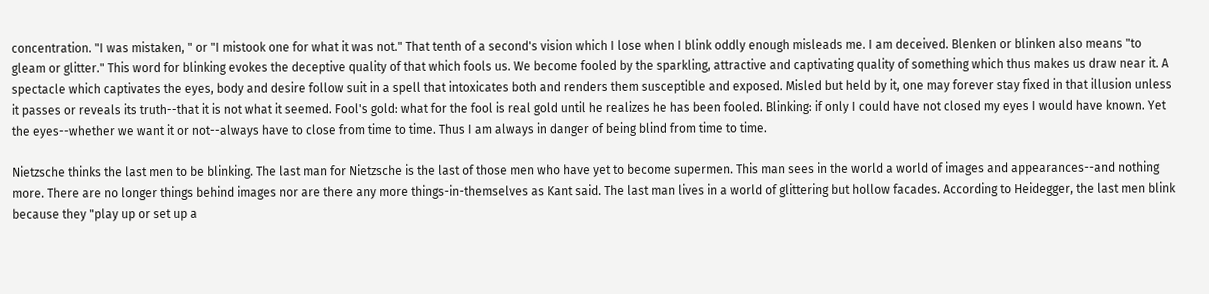concentration. "I was mistaken, " or "I mistook one for what it was not." That tenth of a second's vision which I lose when I blink oddly enough misleads me. I am deceived. Blenken or blinken also means "to gleam or glitter." This word for blinking evokes the deceptive quality of that which fools us. We become fooled by the sparkling, attractive and captivating quality of something which thus makes us draw near it. A spectacle which captivates the eyes, body and desire follow suit in a spell that intoxicates both and renders them susceptible and exposed. Misled but held by it, one may forever stay fixed in that illusion unless it passes or reveals its truth--that it is not what it seemed. Fool's gold: what for the fool is real gold until he realizes he has been fooled. Blinking: if only I could have not closed my eyes I would have known. Yet the eyes--whether we want it or not--always have to close from time to time. Thus I am always in danger of being blind from time to time.

Nietzsche thinks the last men to be blinking. The last man for Nietzsche is the last of those men who have yet to become supermen. This man sees in the world a world of images and appearances--and nothing more. There are no longer things behind images nor are there any more things-in-themselves as Kant said. The last man lives in a world of glittering but hollow facades. According to Heidegger, the last men blink because they "play up or set up a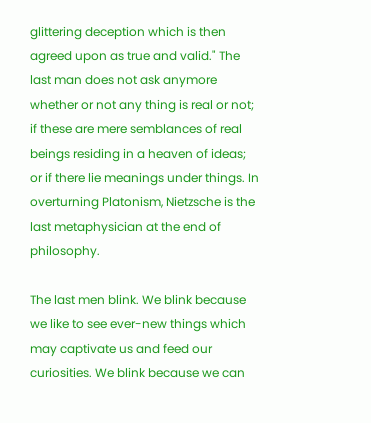glittering deception which is then agreed upon as true and valid." The last man does not ask anymore whether or not any thing is real or not; if these are mere semblances of real beings residing in a heaven of ideas; or if there lie meanings under things. In overturning Platonism, Nietzsche is the last metaphysician at the end of philosophy.

The last men blink. We blink because we like to see ever-new things which may captivate us and feed our curiosities. We blink because we can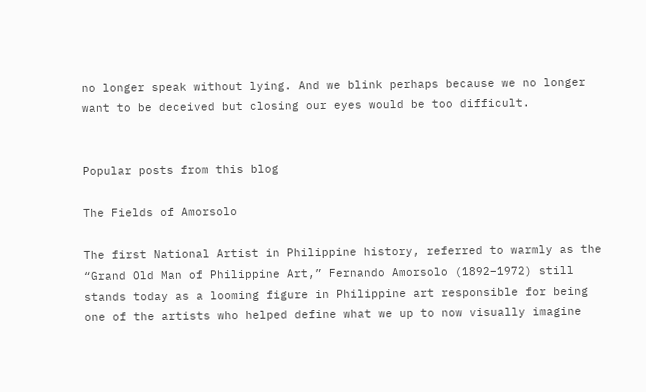no longer speak without lying. And we blink perhaps because we no longer want to be deceived but closing our eyes would be too difficult.


Popular posts from this blog

The Fields of Amorsolo

The first National Artist in Philippine history, referred to warmly as the “Grand Old Man of Philippine Art,” Fernando Amorsolo (1892–1972) still stands today as a looming figure in Philippine art responsible for being one of the artists who helped define what we up to now visually imagine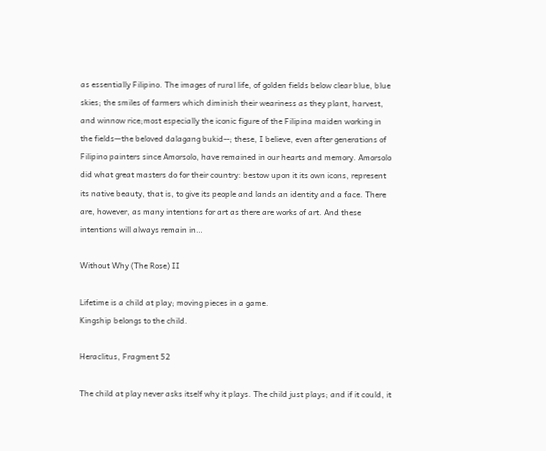as essentially Filipino. The images of rural life, of golden fields below clear blue, blue skies; the smiles of farmers which diminish their weariness as they plant, harvest, and winnow rice;most especially the iconic figure of the Filipina maiden working in the fields—the beloved dalagang bukid--; these, I believe, even after generations of Filipino painters since Amorsolo, have remained in our hearts and memory. Amorsolo did what great masters do for their country: bestow upon it its own icons, represent its native beauty, that is, to give its people and lands an identity and a face. There are, however, as many intentions for art as there are works of art. And these intentions will always remain in…

Without Why (The Rose) II

Lifetime is a child at play; moving pieces in a game.
Kingship belongs to the child.

Heraclitus, Fragment 52

The child at play never asks itself why it plays. The child just plays; and if it could, it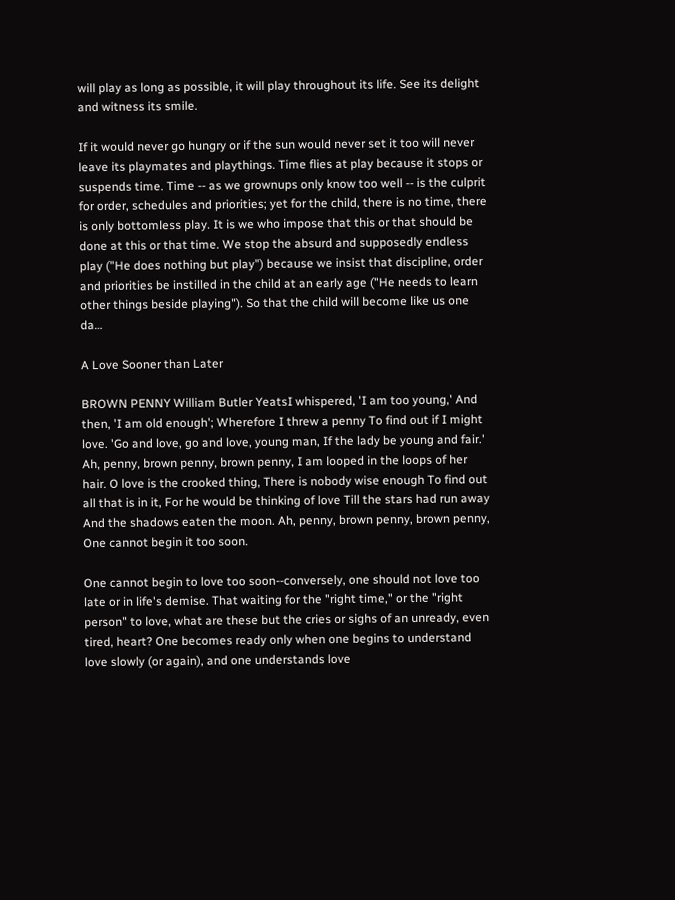will play as long as possible, it will play throughout its life. See its delight and witness its smile.

If it would never go hungry or if the sun would never set it too will never leave its playmates and playthings. Time flies at play because it stops or suspends time. Time -- as we grownups only know too well -- is the culprit for order, schedules and priorities; yet for the child, there is no time, there is only bottomless play. It is we who impose that this or that should be done at this or that time. We stop the absurd and supposedly endless play ("He does nothing but play") because we insist that discipline, order and priorities be instilled in the child at an early age ("He needs to learn other things beside playing"). So that the child will become like us one da…

A Love Sooner than Later

BROWN PENNY William Butler YeatsI whispered, 'I am too young,' And then, 'I am old enough'; Wherefore I threw a penny To find out if I might love. 'Go and love, go and love, young man, If the lady be young and fair.' Ah, penny, brown penny, brown penny, I am looped in the loops of her hair. O love is the crooked thing, There is nobody wise enough To find out all that is in it, For he would be thinking of love Till the stars had run away And the shadows eaten the moon. Ah, penny, brown penny, brown penny, One cannot begin it too soon.

One cannot begin to love too soon--conversely, one should not love too late or in life's demise. That waiting for the "right time," or the "right person" to love, what are these but the cries or sighs of an unready, even tired, heart? One becomes ready only when one begins to understand love slowly (or again), and one understands love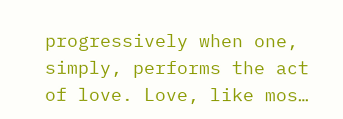progressively when one, simply, performs the act of love. Love, like mos…